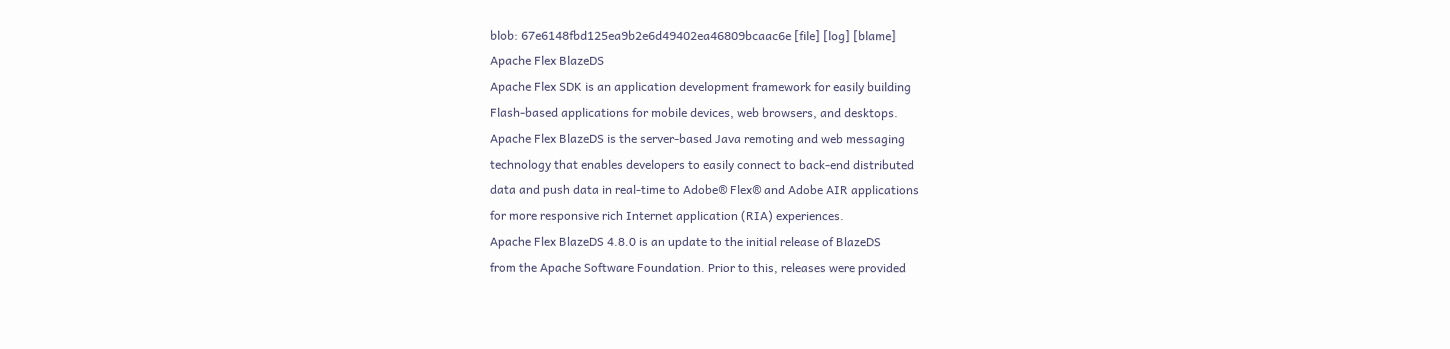blob: 67e6148fbd125ea9b2e6d49402ea46809bcaac6e [file] [log] [blame]
Apache Flex BlazeDS
Apache Flex SDK is an application development framework for easily building
Flash-based applications for mobile devices, web browsers, and desktops.
Apache Flex BlazeDS is the server-based Java remoting and web messaging
technology that enables developers to easily connect to back-end distributed
data and push data in real-time to Adobe® Flex® and Adobe AIR applications
for more responsive rich Internet application (RIA) experiences.
Apache Flex BlazeDS 4.8.0 is an update to the initial release of BlazeDS
from the Apache Software Foundation. Prior to this, releases were provided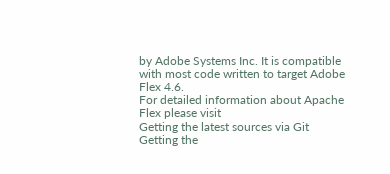by Adobe Systems Inc. It is compatible with most code written to target Adobe
Flex 4.6.
For detailed information about Apache Flex please visit
Getting the latest sources via Git
Getting the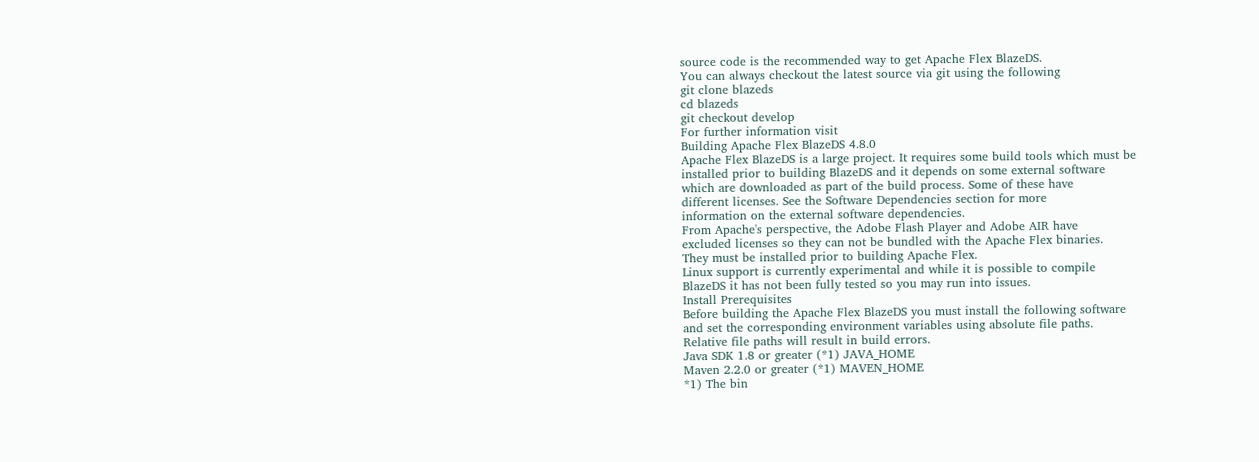source code is the recommended way to get Apache Flex BlazeDS.
You can always checkout the latest source via git using the following
git clone blazeds
cd blazeds
git checkout develop
For further information visit
Building Apache Flex BlazeDS 4.8.0
Apache Flex BlazeDS is a large project. It requires some build tools which must be
installed prior to building BlazeDS and it depends on some external software
which are downloaded as part of the build process. Some of these have
different licenses. See the Software Dependencies section for more
information on the external software dependencies.
From Apache's perspective, the Adobe Flash Player and Adobe AIR have
excluded licenses so they can not be bundled with the Apache Flex binaries.
They must be installed prior to building Apache Flex.
Linux support is currently experimental and while it is possible to compile
BlazeDS it has not been fully tested so you may run into issues.
Install Prerequisites
Before building the Apache Flex BlazeDS you must install the following software
and set the corresponding environment variables using absolute file paths.
Relative file paths will result in build errors.
Java SDK 1.8 or greater (*1) JAVA_HOME
Maven 2.2.0 or greater (*1) MAVEN_HOME
*1) The bin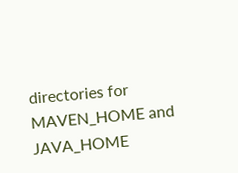directories for MAVEN_HOME and JAVA_HOME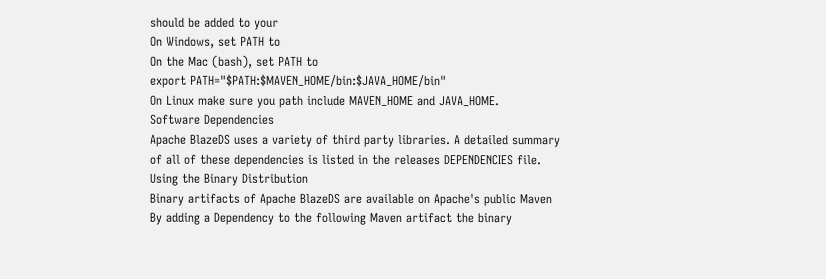should be added to your
On Windows, set PATH to
On the Mac (bash), set PATH to
export PATH="$PATH:$MAVEN_HOME/bin:$JAVA_HOME/bin"
On Linux make sure you path include MAVEN_HOME and JAVA_HOME.
Software Dependencies
Apache BlazeDS uses a variety of third party libraries. A detailed summary
of all of these dependencies is listed in the releases DEPENDENCIES file.
Using the Binary Distribution
Binary artifacts of Apache BlazeDS are available on Apache's public Maven
By adding a Dependency to the following Maven artifact the binary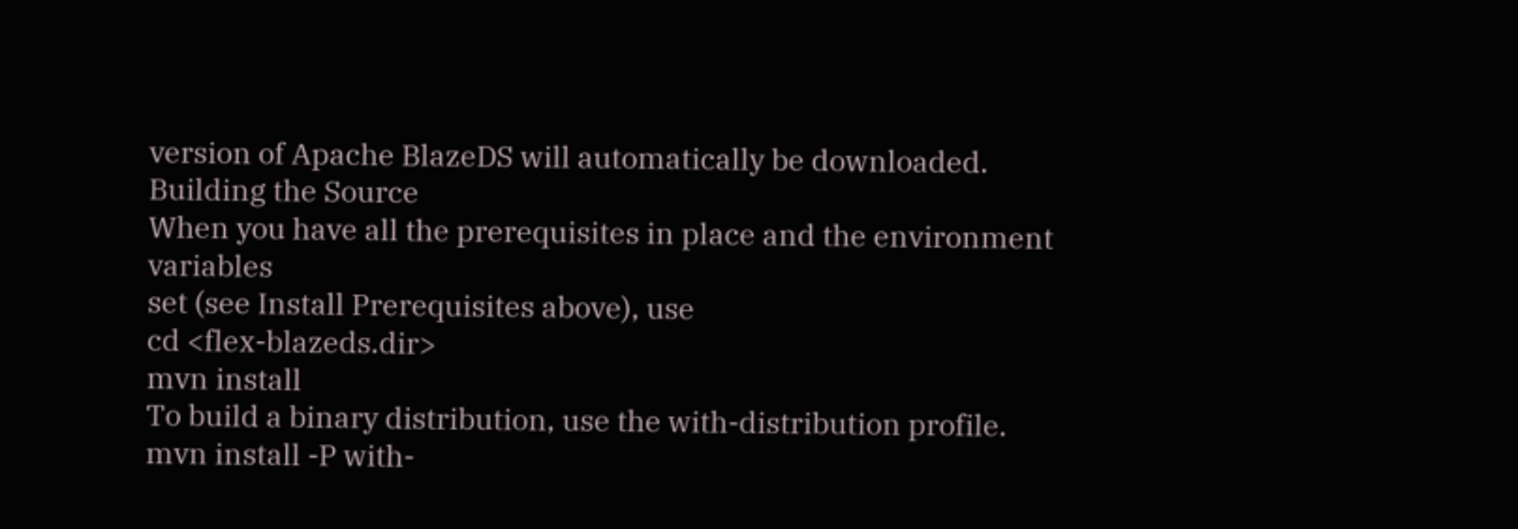version of Apache BlazeDS will automatically be downloaded.
Building the Source
When you have all the prerequisites in place and the environment variables
set (see Install Prerequisites above), use
cd <flex-blazeds.dir>
mvn install
To build a binary distribution, use the with-distribution profile.
mvn install -P with-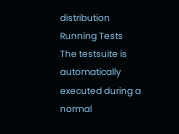distribution
Running Tests
The testsuite is automatically executed during a normal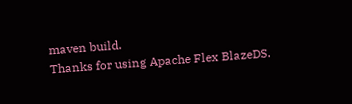maven build.
Thanks for using Apache Flex BlazeDS.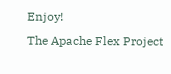Enjoy!
The Apache Flex Project